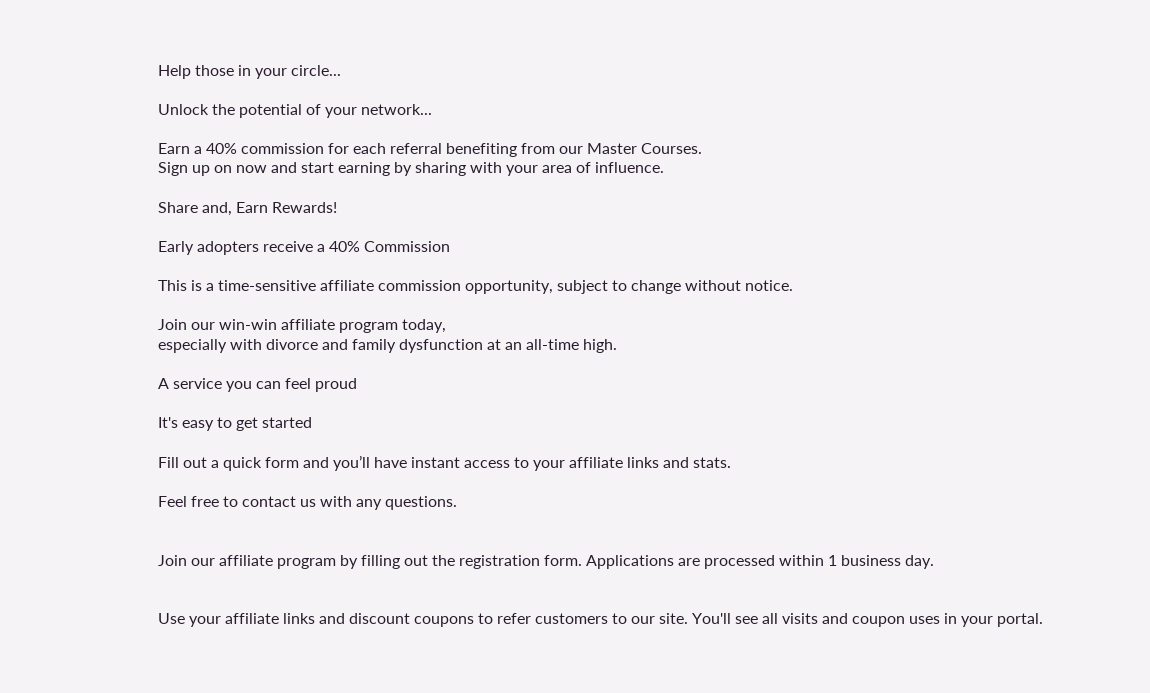Help those in your circle...

Unlock the potential of your network...

Earn a 40% commission for each referral benefiting from our Master Courses.
Sign up on now and start earning by sharing with your area of influence.

Share and, Earn Rewards!

Early adopters receive a 40% Commission

This is a time-sensitive affiliate commission opportunity, subject to change without notice.

Join our win-win affiliate program today,
especially with divorce and family dysfunction at an all-time high.

A service you can feel proud

It's easy to get started

Fill out a quick form and you’ll have instant access to your affiliate links and stats.

Feel free to contact us with any questions.


Join our affiliate program by filling out the registration form. Applications are processed within 1 business day.


Use your affiliate links and discount coupons to refer customers to our site. You'll see all visits and coupon uses in your portal.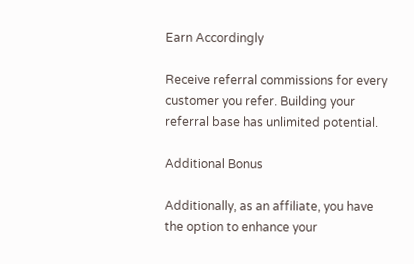Earn Accordingly

Receive referral commissions for every customer you refer. Building your referral base has unlimited potential.

Additional Bonus

Additionally, as an affiliate, you have the option to enhance your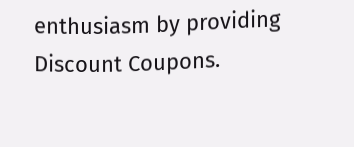enthusiasm by providing Discount Coupons.